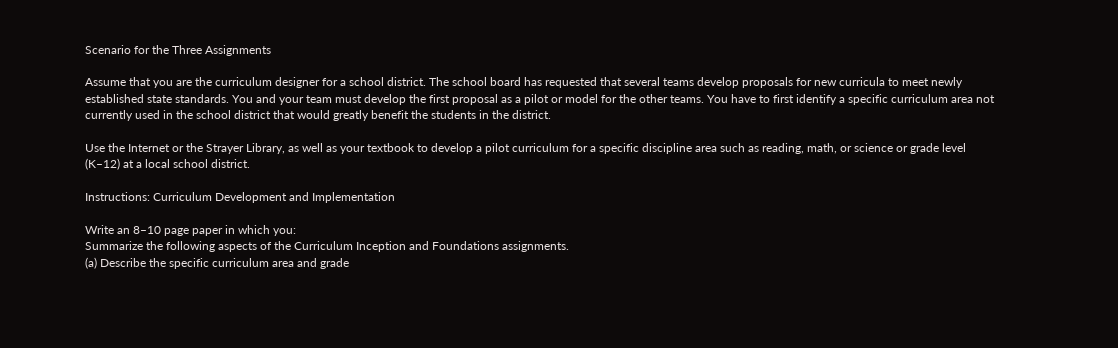Scenario for the Three Assignments

Assume that you are the curriculum designer for a school district. The school board has requested that several teams develop proposals for new curricula to meet newly established state standards. You and your team must develop the first proposal as a pilot or model for the other teams. You have to first identify a specific curriculum area not currently used in the school district that would greatly benefit the students in the district.

Use the Internet or the Strayer Library, as well as your textbook to develop a pilot curriculum for a specific discipline area such as reading, math, or science or grade level (K–12) at a local school district.

Instructions: Curriculum Development and Implementation

Write an 8–10 page paper in which you:
Summarize the following aspects of the Curriculum Inception and Foundations assignments.
(a) Describe the specific curriculum area and grade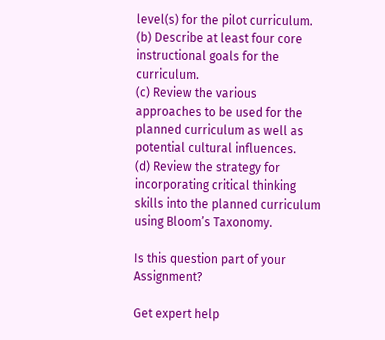level(s) for the pilot curriculum.
(b) Describe at least four core instructional goals for the curriculum.
(c) Review the various approaches to be used for the planned curriculum as well as potential cultural influences.
(d) Review the strategy for incorporating critical thinking skills into the planned curriculum using Bloom’s Taxonomy.

Is this question part of your Assignment?

Get expert help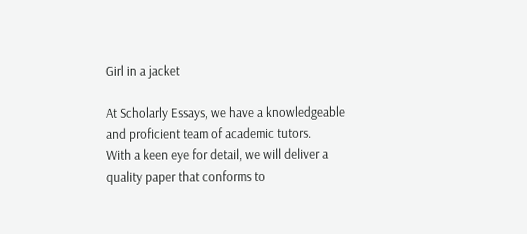Girl in a jacket

At Scholarly Essays, we have a knowledgeable
and proficient team of academic tutors.
With a keen eye for detail, we will deliver a
quality paper that conforms to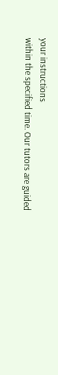your instructions
within the specified time. Our tutors are guided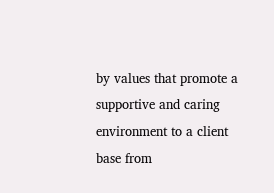by values that promote a supportive and caring
environment to a client base from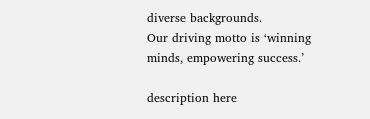diverse backgrounds.
Our driving motto is ‘winning minds, empowering success.’

description here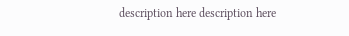description here description here